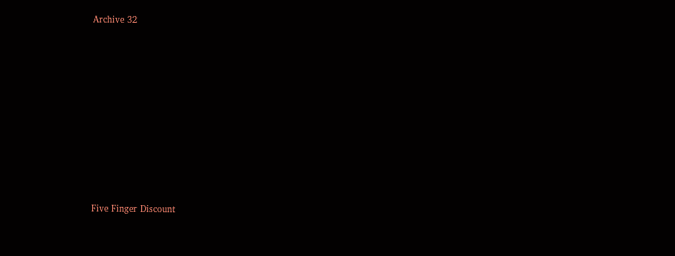Archive 32












Five Finger Discount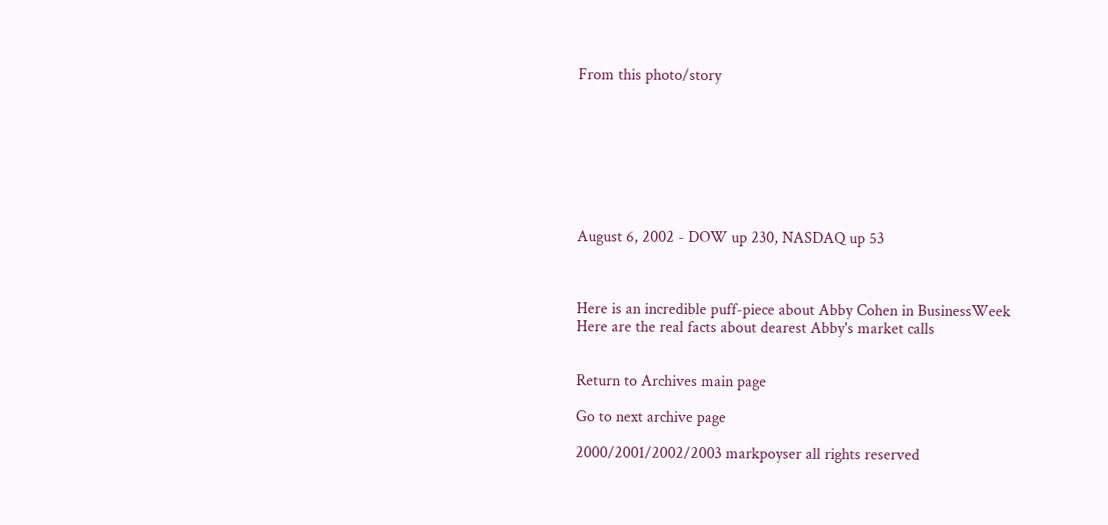From this photo/story








August 6, 2002 - DOW up 230, NASDAQ up 53



Here is an incredible puff-piece about Abby Cohen in BusinessWeek
Here are the real facts about dearest Abby's market calls


Return to Archives main page

Go to next archive page

2000/2001/2002/2003 markpoyser all rights reserved